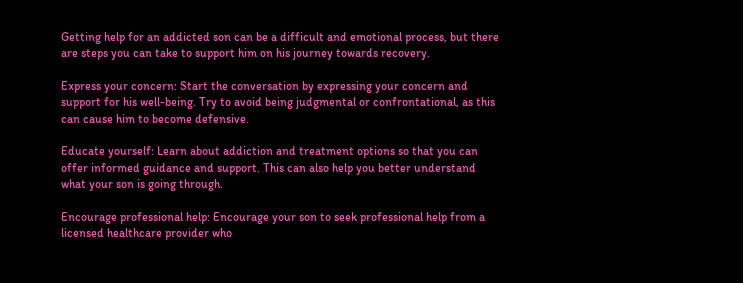Getting help for an addicted son can be a difficult and emotional process, but there are steps you can take to support him on his journey towards recovery.

Express your concern: Start the conversation by expressing your concern and support for his well-being. Try to avoid being judgmental or confrontational, as this can cause him to become defensive.

Educate yourself: Learn about addiction and treatment options so that you can offer informed guidance and support. This can also help you better understand what your son is going through.

Encourage professional help: Encourage your son to seek professional help from a licensed healthcare provider who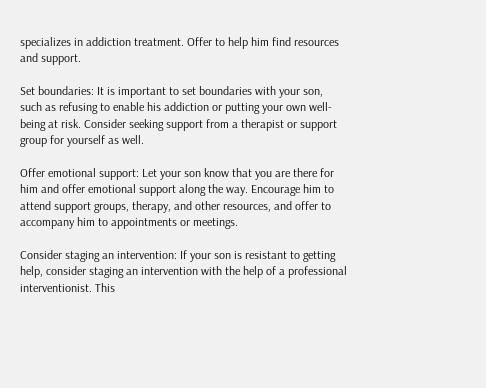specializes in addiction treatment. Offer to help him find resources and support.

Set boundaries: It is important to set boundaries with your son, such as refusing to enable his addiction or putting your own well-being at risk. Consider seeking support from a therapist or support group for yourself as well.

Offer emotional support: Let your son know that you are there for him and offer emotional support along the way. Encourage him to attend support groups, therapy, and other resources, and offer to accompany him to appointments or meetings.

Consider staging an intervention: If your son is resistant to getting help, consider staging an intervention with the help of a professional interventionist. This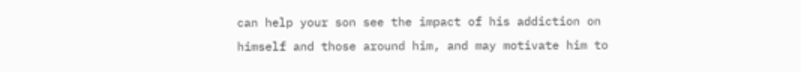can help your son see the impact of his addiction on himself and those around him, and may motivate him to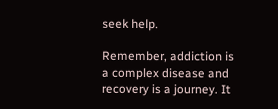seek help.

Remember, addiction is a complex disease and recovery is a journey. It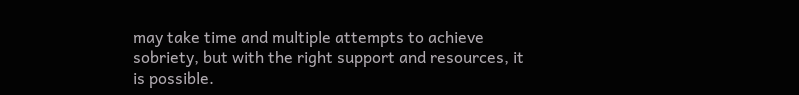may take time and multiple attempts to achieve sobriety, but with the right support and resources, it is possible.